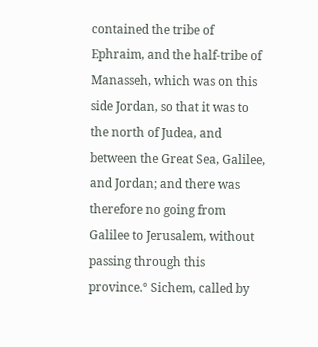contained the tribe of Ephraim, and the half-tribe of Manasseh, which was on this side Jordan, so that it was to the north of Judea, and between the Great Sea, Galilee, and Jordan; and there was therefore no going from Galilee to Jerusalem, without passing through this province.° Sichem, called by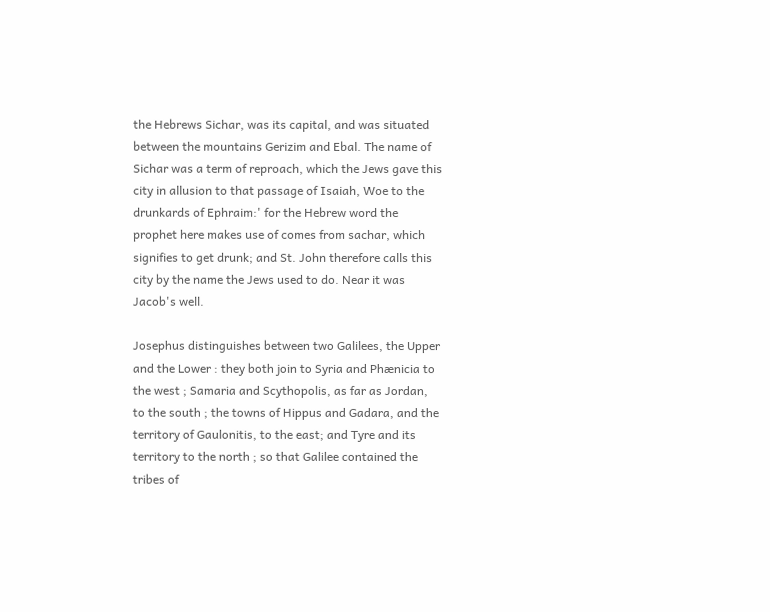the Hebrews Sichar, was its capital, and was situated between the mountains Gerizim and Ebal. The name of Sichar was a term of reproach, which the Jews gave this city in allusion to that passage of Isaiah, Woe to the drunkards of Ephraim:' for the Hebrew word the prophet here makes use of comes from sachar, which signifies to get drunk; and St. John therefore calls this city by the name the Jews used to do. Near it was Jacob's well.

Josephus distinguishes between two Galilees, the Upper and the Lower : they both join to Syria and Phænicia to the west ; Samaria and Scythopolis, as far as Jordan, to the south ; the towns of Hippus and Gadara, and the territory of Gaulonitis, to the east; and Tyre and its territory to the north ; so that Galilee contained the tribes of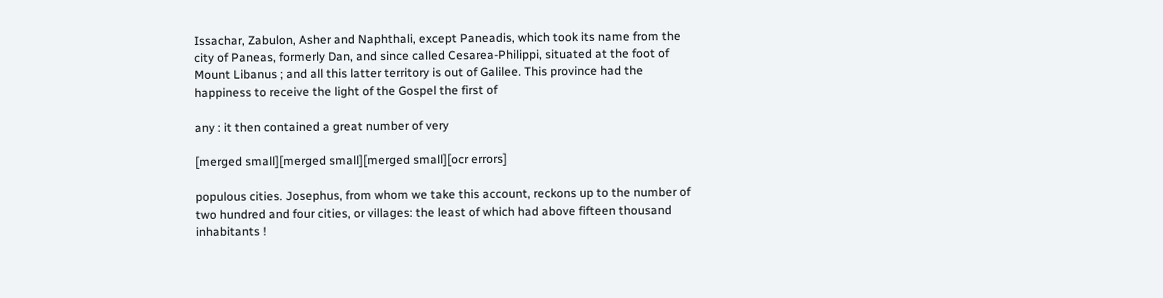Issachar, Zabulon, Asher and Naphthali, except Paneadis, which took its name from the city of Paneas, formerly Dan, and since called Cesarea-Philippi, situated at the foot of Mount Libanus ; and all this latter territory is out of Galilee. This province had the happiness to receive the light of the Gospel the first of

any : it then contained a great number of very

[merged small][merged small][merged small][ocr errors]

populous cities. Josephus, from whom we take this account, reckons up to the number of two hundred and four cities, or villages: the least of which had above fifteen thousand inhabitants !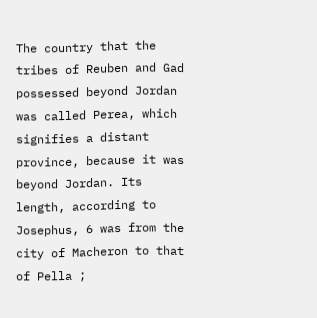The country that the tribes of Reuben and Gad possessed beyond Jordan was called Perea, which signifies a distant province, because it was beyond Jordan. Its length, according to Josephus, 6 was from the city of Macheron to that of Pella ;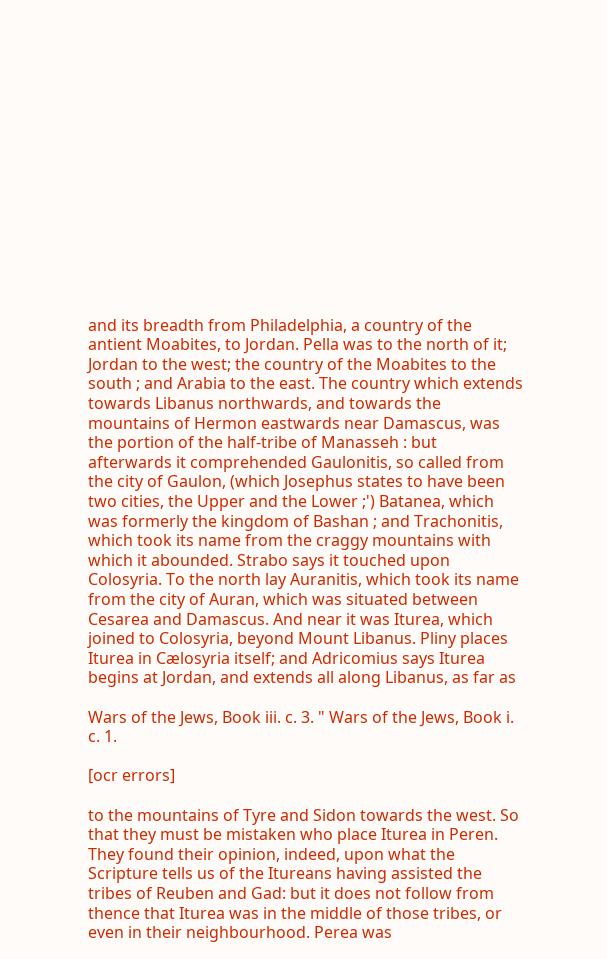and its breadth from Philadelphia, a country of the antient Moabites, to Jordan. Pella was to the north of it; Jordan to the west; the country of the Moabites to the south ; and Arabia to the east. The country which extends towards Libanus northwards, and towards the mountains of Hermon eastwards near Damascus, was the portion of the half-tribe of Manasseh : but afterwards it comprehended Gaulonitis, so called from the city of Gaulon, (which Josephus states to have been two cities, the Upper and the Lower ;') Batanea, which was formerly the kingdom of Bashan ; and Trachonitis, which took its name from the craggy mountains with which it abounded. Strabo says it touched upon Colosyria. To the north lay Auranitis, which took its name from the city of Auran, which was situated between Cesarea and Damascus. And near it was Iturea, which joined to Colosyria, beyond Mount Libanus. Pliny places Iturea in Cælosyria itself; and Adricomius says Iturea begins at Jordan, and extends all along Libanus, as far as

Wars of the Jews, Book iii. c. 3. " Wars of the Jews, Book i. c. 1.

[ocr errors]

to the mountains of Tyre and Sidon towards the west. So that they must be mistaken who place Iturea in Peren. They found their opinion, indeed, upon what the Scripture tells us of the Itureans having assisted the tribes of Reuben and Gad: but it does not follow from thence that Iturea was in the middle of those tribes, or even in their neighbourhood. Perea was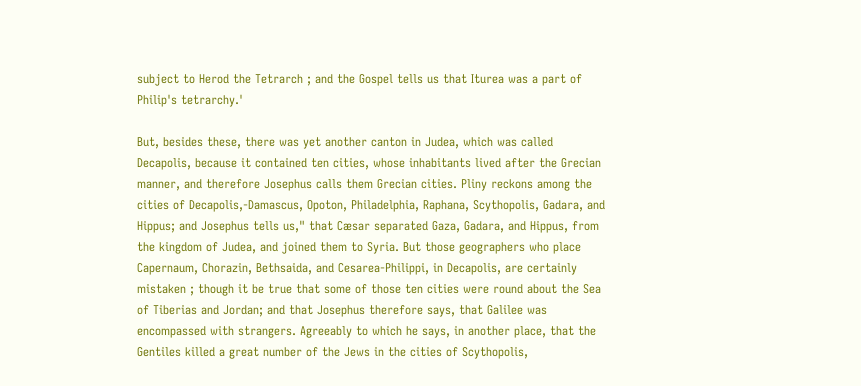subject to Herod the Tetrarch ; and the Gospel tells us that Iturea was a part of Philip's tetrarchy.'

But, besides these, there was yet another canton in Judea, which was called Decapolis, because it contained ten cities, whose inhabitants lived after the Grecian manner, and therefore Josephus calls them Grecian cities. Pliny reckons among the cities of Decapolis,-Damascus, Opoton, Philadelphia, Raphana, Scythopolis, Gadara, and Hippus; and Josephus tells us," that Cæsar separated Gaza, Gadara, and Hippus, from the kingdom of Judea, and joined them to Syria. But those geographers who place Capernaum, Chorazin, Bethsaida, and Cesarea-Philippi, in Decapolis, are certainly mistaken ; though it be true that some of those ten cities were round about the Sea of Tiberias and Jordan; and that Josephus therefore says, that Galilee was encompassed with strangers. Agreeably to which he says, in another place, that the Gentiles killed a great number of the Jews in the cities of Scythopolis,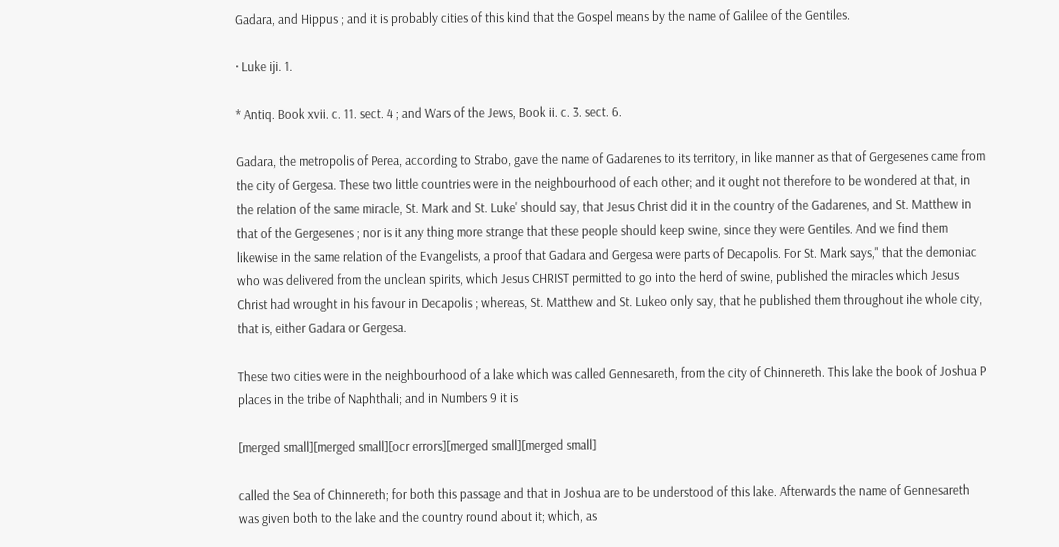Gadara, and Hippus ; and it is probably cities of this kind that the Gospel means by the name of Galilee of the Gentiles.

· Luke iji. 1.

* Antiq. Book xvii. c. 11. sect. 4 ; and Wars of the Jews, Book ii. c. 3. sect. 6.

Gadara, the metropolis of Perea, according to Strabo, gave the name of Gadarenes to its territory, in like manner as that of Gergesenes came from the city of Gergesa. These two little countries were in the neighbourhood of each other; and it ought not therefore to be wondered at that, in the relation of the same miracle, St. Mark and St. Luke' should say, that Jesus Christ did it in the country of the Gadarenes, and St. Matthew in that of the Gergesenes ; nor is it any thing more strange that these people should keep swine, since they were Gentiles. And we find them likewise in the same relation of the Evangelists, a proof that Gadara and Gergesa were parts of Decapolis. For St. Mark says," that the demoniac who was delivered from the unclean spirits, which Jesus CHRIST permitted to go into the herd of swine, published the miracles which Jesus Christ had wrought in his favour in Decapolis ; whereas, St. Matthew and St. Lukeo only say, that he published them throughout ihe whole city, that is, either Gadara or Gergesa.

These two cities were in the neighbourhood of a lake which was called Gennesareth, from the city of Chinnereth. This lake the book of Joshua P places in the tribe of Naphthali; and in Numbers 9 it is

[merged small][merged small][ocr errors][merged small][merged small]

called the Sea of Chinnereth; for both this passage and that in Joshua are to be understood of this lake. Afterwards the name of Gennesareth was given both to the lake and the country round about it; which, as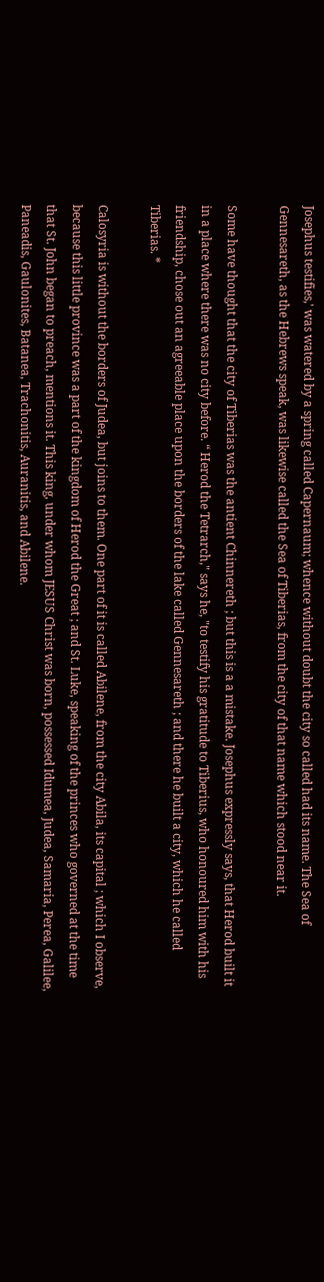Josephus testifies,' was watered by a spring called Capernaum; whence without doubt the city so called had its name. The Sea of Gennesareth, as the Hebrews speak, was likewise called the Sea of Tiberias, from the city of that name which stood near it.

Some have thought that the city of Tiberias was the antient Chinnereth ; but this is a a mistake. Josephus expressly says, that Herod built it in a place where there was no city before. “ Herod the Tetrarch," says he, "to testify his gratitude to Tiberius, who honoured him with his friendship, chose out an agreeable place upon the borders of the lake called Gennesareth ; and there he built a city, which he called Tiberias. *

Calosyria is without the borders of Judea, but joins to them. One part of it is called Abilene, from the city Abila, its capital ; which I observe, because this little province was a part of the kingdom of Herod the Great ; and St. Luke, speaking of the princes who governed at the time that St. John began to preach, mentions it. This king, under whom JESUS Christ was born, possessed Idumea, Judea, Samaria, Perea, Galilee, Paneadis, Gaulonites, Batanea, Trachonitis, Auranitis, and Abilene.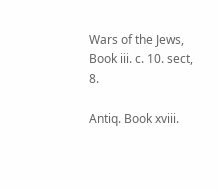Wars of the Jews, Book iii. c. 10. sect, 8.

Antiq. Book xviii.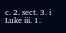c. 2. sect. 3. i Luke iii. 1.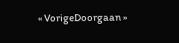« VorigeDoorgaan »